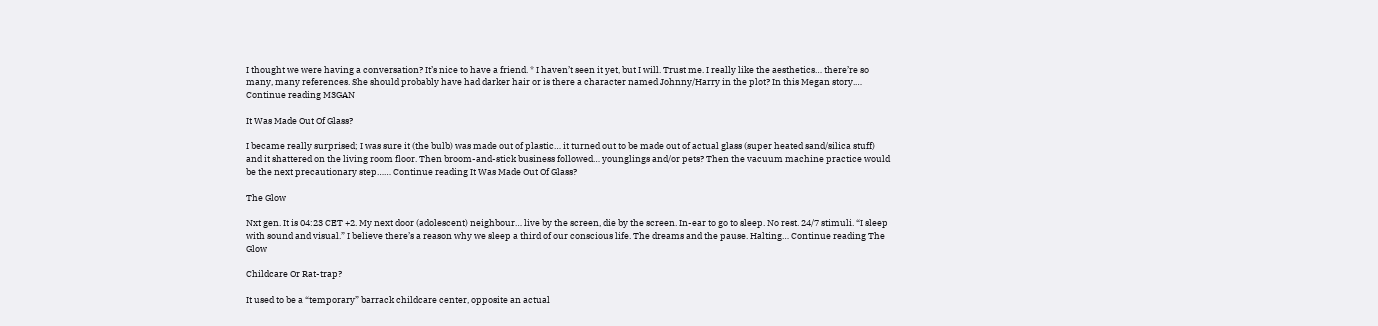I thought we were having a conversation? It’s nice to have a friend. * I haven’t seen it yet, but I will. Trust me. I really like the aesthetics… there’re so many, many references. She should probably have had darker hair or is there a character named Johnny/Harry in the plot? In this Megan story.… Continue reading M3GAN

It Was Made Out Of Glass?

I became really surprised; I was sure it (the bulb) was made out of plastic… it turned out to be made out of actual glass (super heated sand/silica stuff) and it shattered on the living room floor. Then broom-and-stick business followed… younglings and/or pets? Then the vacuum machine practice would be the next precautionary step…… Continue reading It Was Made Out Of Glass?

The Glow

Nxt gen. It is 04:23 CET +2. My next door (adolescent) neighbour… live by the screen, die by the screen. In-ear to go to sleep. No rest. 24/7 stimuli. “I sleep with sound and visual.” I believe there’s a reason why we sleep a third of our conscious life. The dreams and the pause. Halting… Continue reading The Glow

Childcare Or Rat-trap?

It used to be a “temporary” barrack childcare center, opposite an actual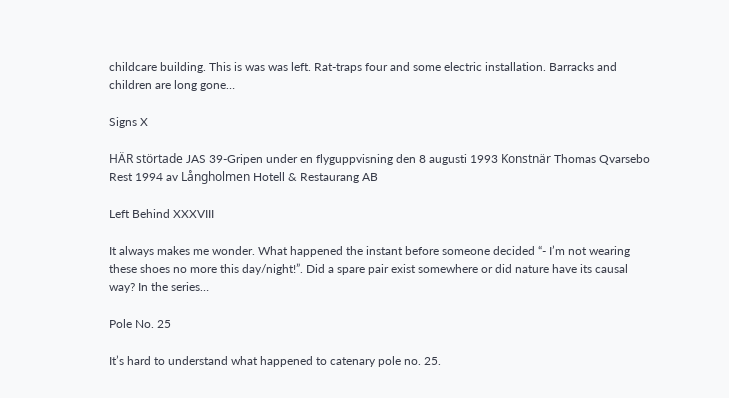childcare building. This is was was left. Rat-traps four and some electric installation. Barracks and children are long gone…

Signs X

HÄR störtade JAS 39-Gripen under en flyguppvisning den 8 augusti 1993 Konstnär Thomas Qvarsebo Rest 1994 av Långholmen Hotell & Restaurang AB

Left Behind XXXVIII

It always makes me wonder. What happened the instant before someone decided “- I’m not wearing these shoes no more this day/night!”. Did a spare pair exist somewhere or did nature have its causal way? In the series…

Pole No. 25

It’s hard to understand what happened to catenary pole no. 25.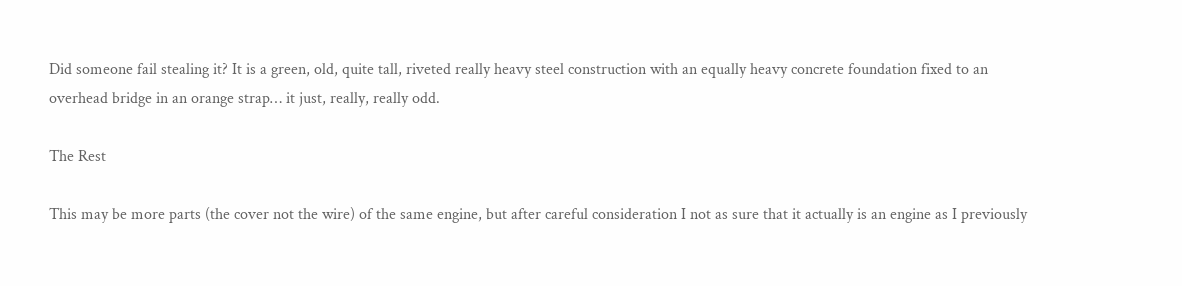Did someone fail stealing it? It is a green, old, quite tall, riveted really heavy steel construction with an equally heavy concrete foundation fixed to an overhead bridge in an orange strap… it just, really, really odd.

The Rest

This may be more parts (the cover not the wire) of the same engine, but after careful consideration I not as sure that it actually is an engine as I previously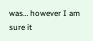was… however I am sure it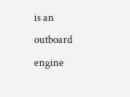is an outboard engine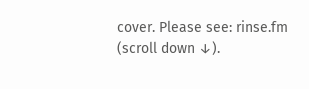cover. Please see: rinse.fm (scroll down ↓).